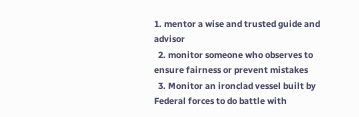1. mentor a wise and trusted guide and advisor
  2. monitor someone who observes to ensure fairness or prevent mistakes
  3. Monitor an ironclad vessel built by Federal forces to do battle with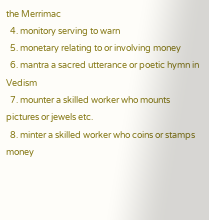the Merrimac
  4. monitory serving to warn
  5. monetary relating to or involving money
  6. mantra a sacred utterance or poetic hymn in Vedism
  7. mounter a skilled worker who mounts pictures or jewels etc.
  8. minter a skilled worker who coins or stamps money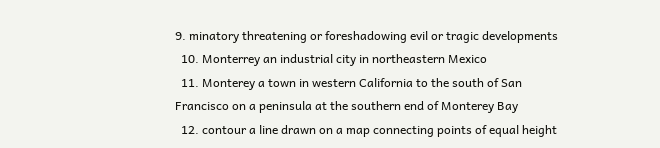9. minatory threatening or foreshadowing evil or tragic developments
  10. Monterrey an industrial city in northeastern Mexico
  11. Monterey a town in western California to the south of San Francisco on a peninsula at the southern end of Monterey Bay
  12. contour a line drawn on a map connecting points of equal height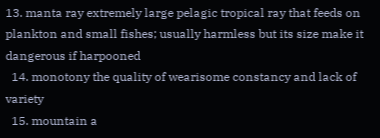13. manta ray extremely large pelagic tropical ray that feeds on plankton and small fishes; usually harmless but its size make it dangerous if harpooned
  14. monotony the quality of wearisome constancy and lack of variety
  15. mountain a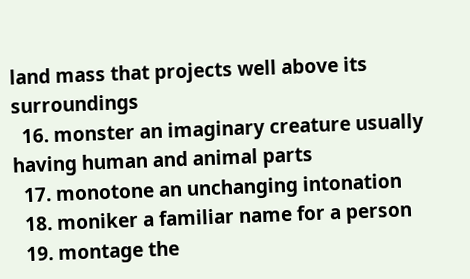land mass that projects well above its surroundings
  16. monster an imaginary creature usually having human and animal parts
  17. monotone an unchanging intonation
  18. moniker a familiar name for a person
  19. montage the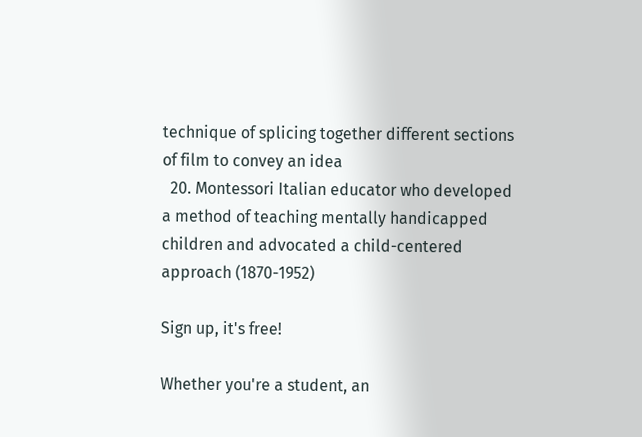technique of splicing together different sections of film to convey an idea
  20. Montessori Italian educator who developed a method of teaching mentally handicapped children and advocated a child-centered approach (1870-1952)

Sign up, it's free!

Whether you're a student, an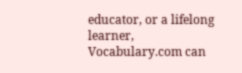educator, or a lifelong learner, Vocabulary.com can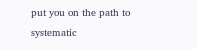put you on the path to systematic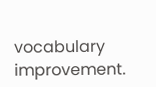vocabulary improvement.